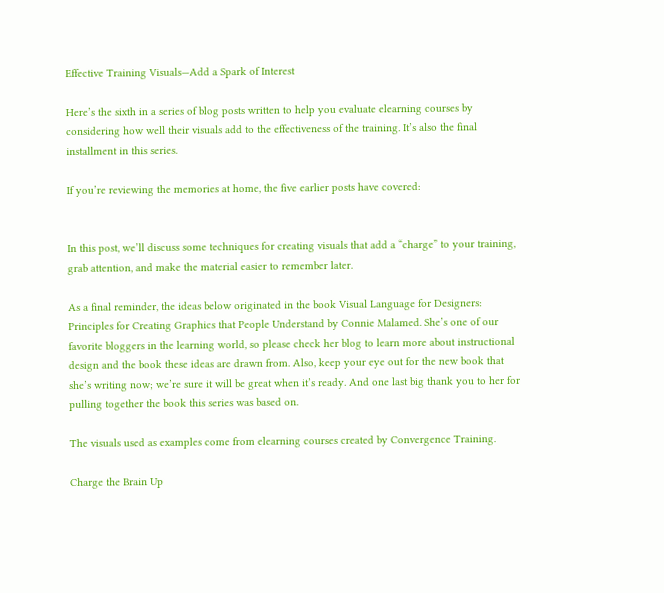Effective Training Visuals—Add a Spark of Interest

Here’s the sixth in a series of blog posts written to help you evaluate elearning courses by considering how well their visuals add to the effectiveness of the training. It’s also the final installment in this series.

If you’re reviewing the memories at home, the five earlier posts have covered:


In this post, we’ll discuss some techniques for creating visuals that add a “charge” to your training, grab attention, and make the material easier to remember later.

As a final reminder, the ideas below originated in the book Visual Language for Designers: Principles for Creating Graphics that People Understand by Connie Malamed. She’s one of our favorite bloggers in the learning world, so please check her blog to learn more about instructional design and the book these ideas are drawn from. Also, keep your eye out for the new book that she’s writing now; we’re sure it will be great when it’s ready. And one last big thank you to her for pulling together the book this series was based on.

The visuals used as examples come from elearning courses created by Convergence Training.

Charge the Brain Up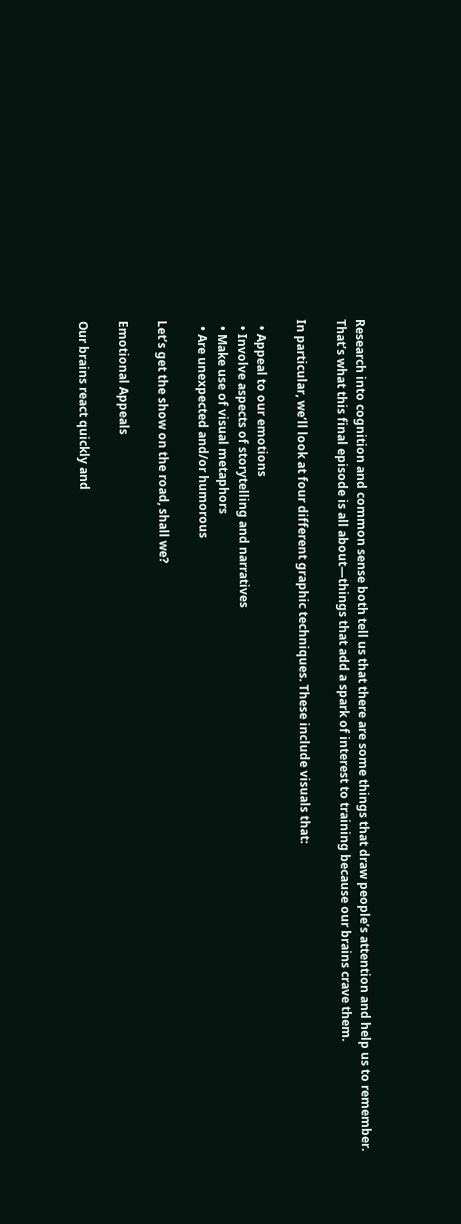Research into cognition and common sense both tell us that there are some things that draw people’s attention and help us to remember. That’s what this final episode is all about—things that add a spark of interest to training because our brains crave them.

In particular, we’ll look at four different graphic techniques. These include visuals that:

  • Appeal to our emotions
  • Involve aspects of storytelling and narratives
  • Make use of visual metaphors
  • Are unexpected and/or humorous

Let’s get the show on the road, shall we?

Emotional Appeals

Our brains react quickly and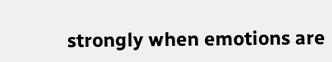strongly when emotions are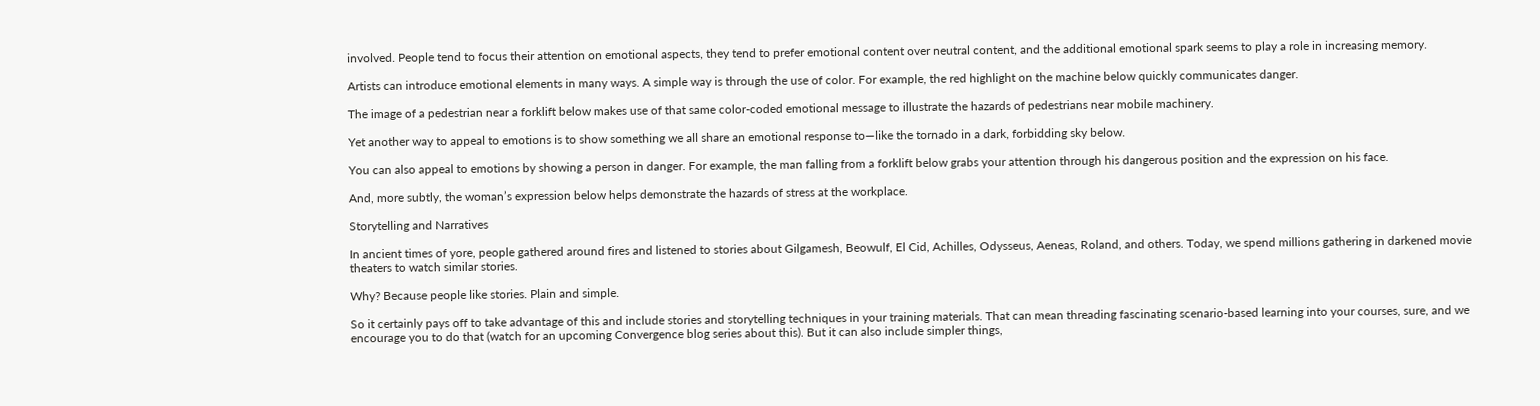involved. People tend to focus their attention on emotional aspects, they tend to prefer emotional content over neutral content, and the additional emotional spark seems to play a role in increasing memory.

Artists can introduce emotional elements in many ways. A simple way is through the use of color. For example, the red highlight on the machine below quickly communicates danger.

The image of a pedestrian near a forklift below makes use of that same color-coded emotional message to illustrate the hazards of pedestrians near mobile machinery.

Yet another way to appeal to emotions is to show something we all share an emotional response to—like the tornado in a dark, forbidding sky below.

You can also appeal to emotions by showing a person in danger. For example, the man falling from a forklift below grabs your attention through his dangerous position and the expression on his face.

And, more subtly, the woman’s expression below helps demonstrate the hazards of stress at the workplace.

Storytelling and Narratives

In ancient times of yore, people gathered around fires and listened to stories about Gilgamesh, Beowulf, El Cid, Achilles, Odysseus, Aeneas, Roland, and others. Today, we spend millions gathering in darkened movie theaters to watch similar stories.

Why? Because people like stories. Plain and simple.

So it certainly pays off to take advantage of this and include stories and storytelling techniques in your training materials. That can mean threading fascinating scenario-based learning into your courses, sure, and we encourage you to do that (watch for an upcoming Convergence blog series about this). But it can also include simpler things,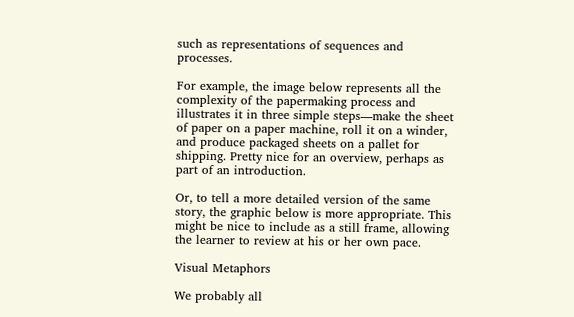such as representations of sequences and processes.

For example, the image below represents all the complexity of the papermaking process and illustrates it in three simple steps—make the sheet of paper on a paper machine, roll it on a winder, and produce packaged sheets on a pallet for shipping. Pretty nice for an overview, perhaps as part of an introduction.

Or, to tell a more detailed version of the same story, the graphic below is more appropriate. This might be nice to include as a still frame, allowing the learner to review at his or her own pace.

Visual Metaphors

We probably all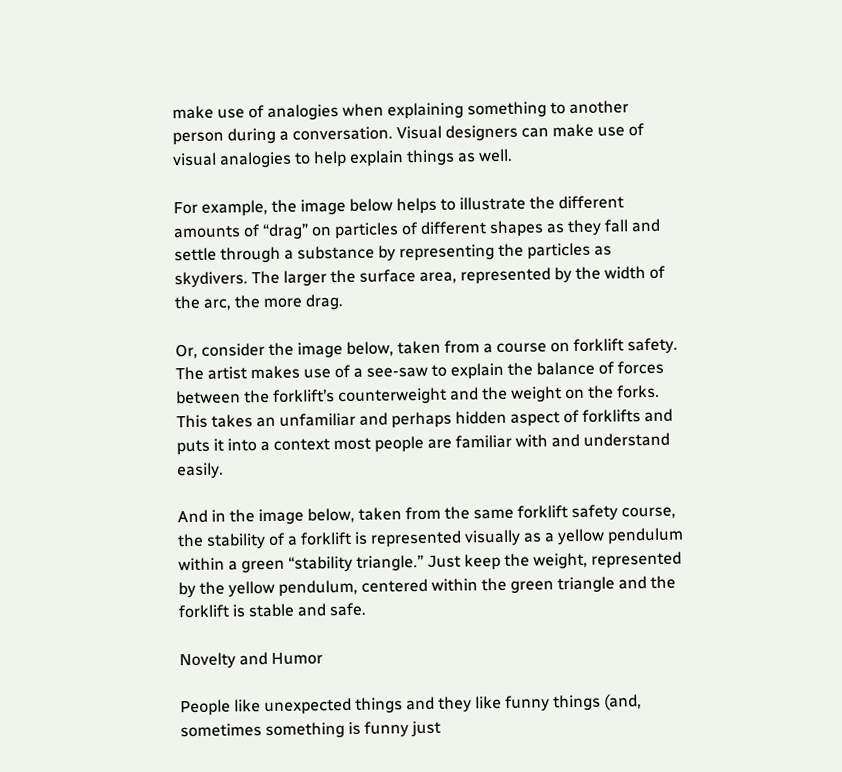make use of analogies when explaining something to another person during a conversation. Visual designers can make use of visual analogies to help explain things as well.

For example, the image below helps to illustrate the different amounts of “drag” on particles of different shapes as they fall and settle through a substance by representing the particles as skydivers. The larger the surface area, represented by the width of the arc, the more drag.

Or, consider the image below, taken from a course on forklift safety. The artist makes use of a see-saw to explain the balance of forces between the forklift’s counterweight and the weight on the forks. This takes an unfamiliar and perhaps hidden aspect of forklifts and puts it into a context most people are familiar with and understand easily.

And in the image below, taken from the same forklift safety course, the stability of a forklift is represented visually as a yellow pendulum within a green “stability triangle.” Just keep the weight, represented by the yellow pendulum, centered within the green triangle and the forklift is stable and safe.

Novelty and Humor

People like unexpected things and they like funny things (and, sometimes something is funny just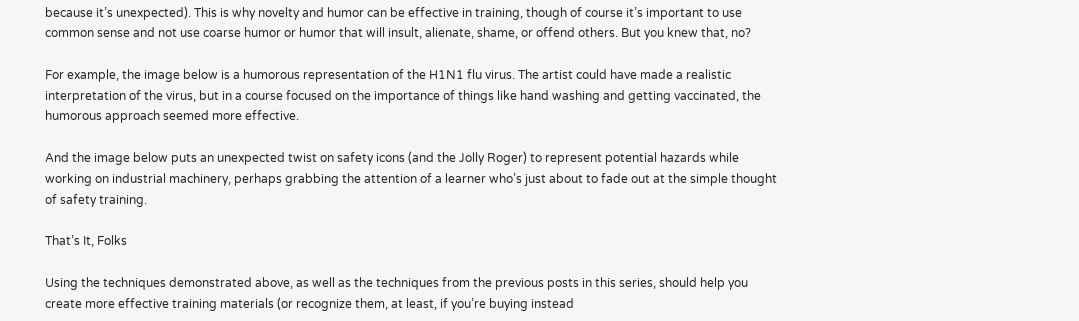because it’s unexpected). This is why novelty and humor can be effective in training, though of course it’s important to use common sense and not use coarse humor or humor that will insult, alienate, shame, or offend others. But you knew that, no?

For example, the image below is a humorous representation of the H1N1 flu virus. The artist could have made a realistic interpretation of the virus, but in a course focused on the importance of things like hand washing and getting vaccinated, the humorous approach seemed more effective.

And the image below puts an unexpected twist on safety icons (and the Jolly Roger) to represent potential hazards while working on industrial machinery, perhaps grabbing the attention of a learner who’s just about to fade out at the simple thought of safety training.

That’s It, Folks

Using the techniques demonstrated above, as well as the techniques from the previous posts in this series, should help you create more effective training materials (or recognize them, at least, if you’re buying instead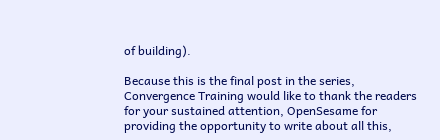of building).

Because this is the final post in the series, Convergence Training would like to thank the readers for your sustained attention, OpenSesame for providing the opportunity to write about all this,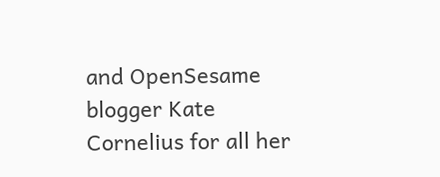and OpenSesame blogger Kate Cornelius for all her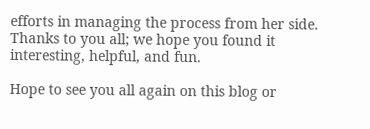efforts in managing the process from her side. Thanks to you all; we hope you found it interesting, helpful, and fun.

Hope to see you all again on this blog or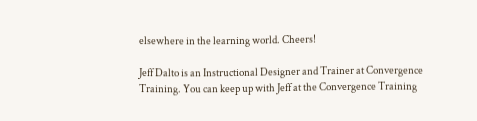elsewhere in the learning world. Cheers!

Jeff Dalto is an Instructional Designer and Trainer at Convergence Training. You can keep up with Jeff at the Convergence Training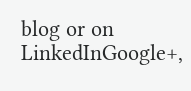blog or on LinkedInGoogle+,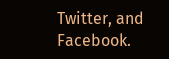Twitter, and Facebook.